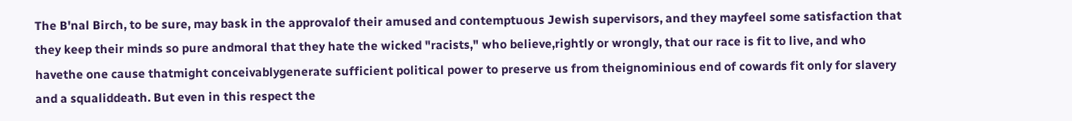The B'nal Birch, to be sure, may bask in the approvalof their amused and contemptuous Jewish supervisors, and they mayfeel some satisfaction that they keep their minds so pure andmoral that they hate the wicked "racists," who believe,rightly or wrongly, that our race is fit to live, and who havethe one cause thatmight conceivablygenerate sufficient political power to preserve us from theignominious end of cowards fit only for slavery and a squaliddeath. But even in this respect the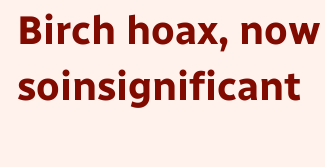Birch hoax, now soinsignificant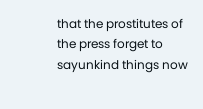that the prostitutes of the press forget to sayunkind things now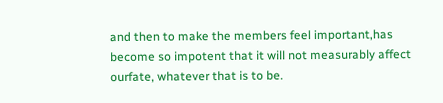and then to make the members feel important,has become so impotent that it will not measurably affect ourfate, whatever that is to be.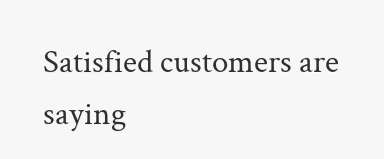Satisfied customers are saying